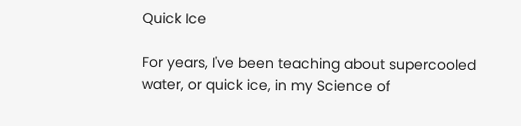Quick Ice

For years, I've been teaching about supercooled water, or quick ice, in my Science of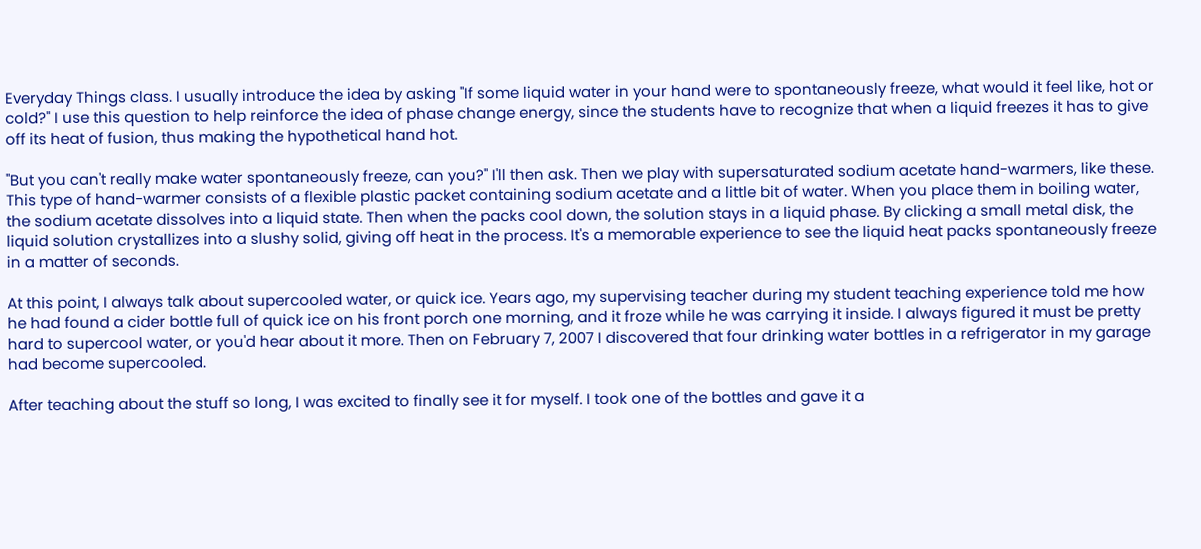Everyday Things class. I usually introduce the idea by asking "If some liquid water in your hand were to spontaneously freeze, what would it feel like, hot or cold?" I use this question to help reinforce the idea of phase change energy, since the students have to recognize that when a liquid freezes it has to give off its heat of fusion, thus making the hypothetical hand hot.

"But you can't really make water spontaneously freeze, can you?" I'll then ask. Then we play with supersaturated sodium acetate hand-warmers, like these. This type of hand-warmer consists of a flexible plastic packet containing sodium acetate and a little bit of water. When you place them in boiling water, the sodium acetate dissolves into a liquid state. Then when the packs cool down, the solution stays in a liquid phase. By clicking a small metal disk, the liquid solution crystallizes into a slushy solid, giving off heat in the process. It's a memorable experience to see the liquid heat packs spontaneously freeze in a matter of seconds.

At this point, I always talk about supercooled water, or quick ice. Years ago, my supervising teacher during my student teaching experience told me how he had found a cider bottle full of quick ice on his front porch one morning, and it froze while he was carrying it inside. I always figured it must be pretty hard to supercool water, or you'd hear about it more. Then on February 7, 2007 I discovered that four drinking water bottles in a refrigerator in my garage had become supercooled.

After teaching about the stuff so long, I was excited to finally see it for myself. I took one of the bottles and gave it a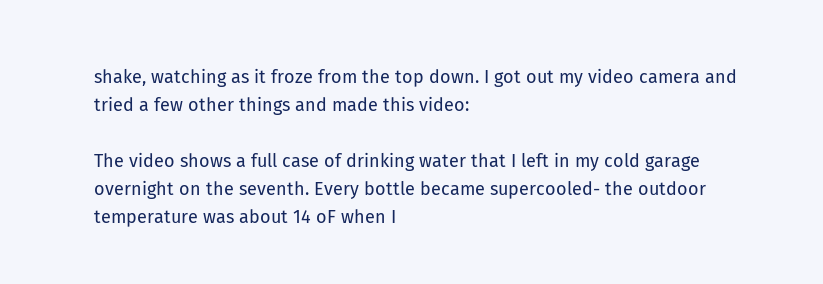shake, watching as it froze from the top down. I got out my video camera and tried a few other things and made this video:

The video shows a full case of drinking water that I left in my cold garage overnight on the seventh. Every bottle became supercooled- the outdoor temperature was about 14 oF when I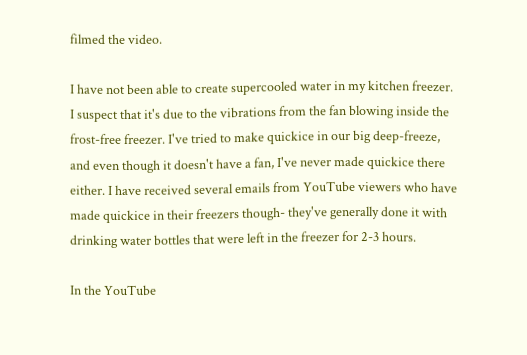filmed the video.

I have not been able to create supercooled water in my kitchen freezer. I suspect that it's due to the vibrations from the fan blowing inside the frost-free freezer. I've tried to make quickice in our big deep-freeze, and even though it doesn't have a fan, I've never made quickice there either. I have received several emails from YouTube viewers who have made quickice in their freezers though- they've generally done it with drinking water bottles that were left in the freezer for 2-3 hours.

In the YouTube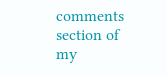comments section of my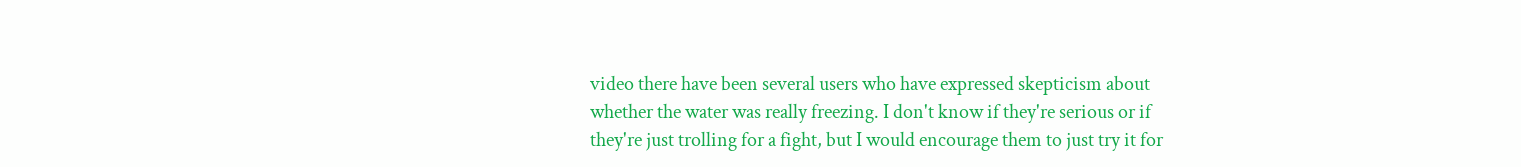video there have been several users who have expressed skepticism about whether the water was really freezing. I don't know if they're serious or if they're just trolling for a fight, but I would encourage them to just try it for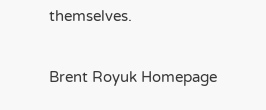themselves.

Brent Royuk Homepage